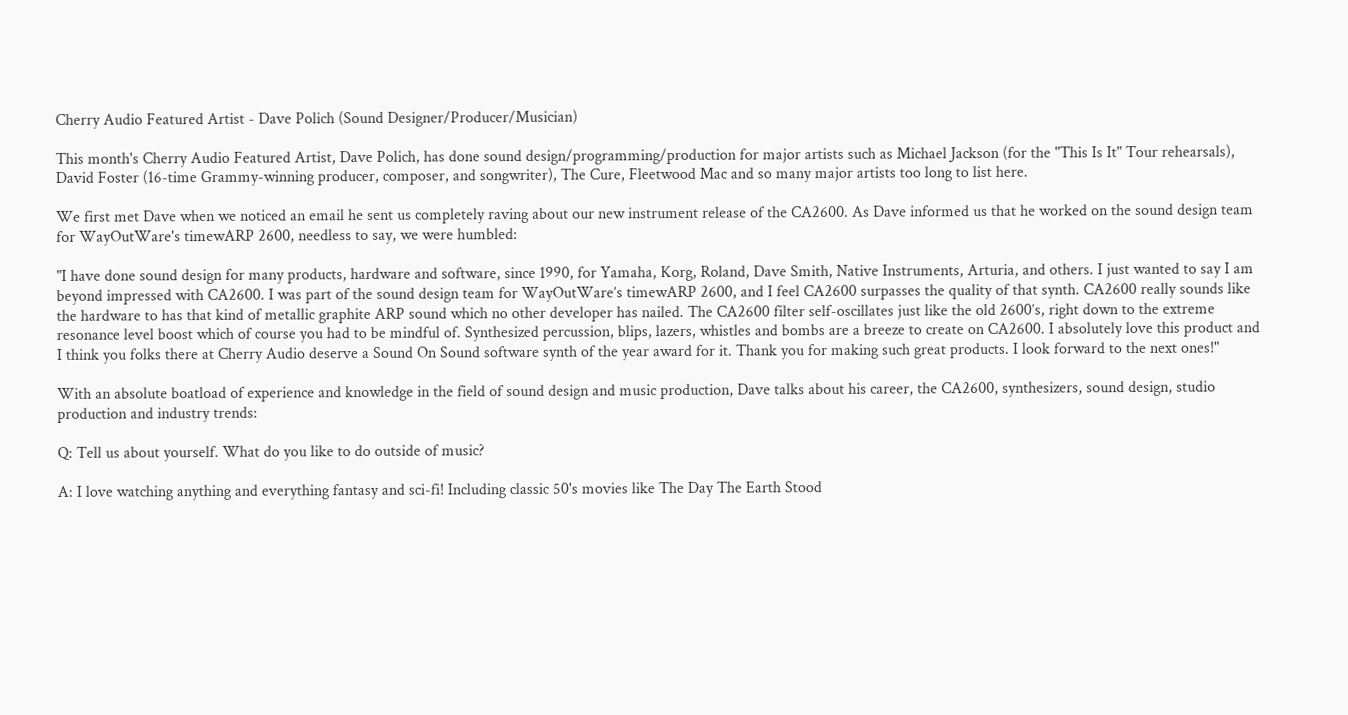Cherry Audio Featured Artist - Dave Polich (Sound Designer/Producer/Musician)

This month's Cherry Audio Featured Artist, Dave Polich, has done sound design/programming/production for major artists such as Michael Jackson (for the "This Is It" Tour rehearsals), David Foster (16-time Grammy-winning producer, composer, and songwriter), The Cure, Fleetwood Mac and so many major artists too long to list here.

We first met Dave when we noticed an email he sent us completely raving about our new instrument release of the CA2600. As Dave informed us that he worked on the sound design team for WayOutWare's timewARP 2600, needless to say, we were humbled:

"I have done sound design for many products, hardware and software, since 1990, for Yamaha, Korg, Roland, Dave Smith, Native Instruments, Arturia, and others. I just wanted to say I am beyond impressed with CA2600. I was part of the sound design team for WayOutWare’s timewARP 2600, and I feel CA2600 surpasses the quality of that synth. CA2600 really sounds like the hardware to has that kind of metallic graphite ARP sound which no other developer has nailed. The CA2600 filter self-oscillates just like the old 2600’s, right down to the extreme resonance level boost which of course you had to be mindful of. Synthesized percussion, blips, lazers, whistles and bombs are a breeze to create on CA2600. I absolutely love this product and I think you folks there at Cherry Audio deserve a Sound On Sound software synth of the year award for it. Thank you for making such great products. I look forward to the next ones!"

With an absolute boatload of experience and knowledge in the field of sound design and music production, Dave talks about his career, the CA2600, synthesizers, sound design, studio production and industry trends:

Q: Tell us about yourself. What do you like to do outside of music?

A: I love watching anything and everything fantasy and sci-fi! Including classic 50's movies like The Day The Earth Stood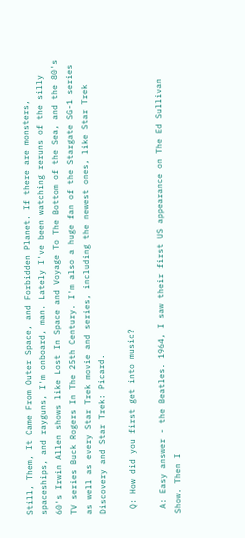Still, Them, It Came From Outer Space, and Forbidden Planet. If there are monsters, spaceships, and rayguns, I'm onboard, man. Lately I've been watching reruns of the silly 60's Irwin Allen shows like Lost In Space and Voyage To The Bottom of the Sea, and the 80's TV series Buck Rogers In The 25th Century. I'm also a huge fan of the Stargate SG-1 series as well as every Star Trek movie and series, including the newest ones, like Star Trek Discovery and Star Trek: Picard.

 Q: How did you first get into music?

 A: Easy answer - the Beatles. 1964, I saw their first US appearance on The Ed Sullivan Show. Then I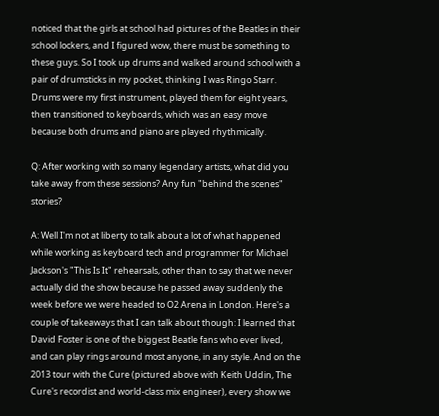noticed that the girls at school had pictures of the Beatles in their school lockers, and I figured wow, there must be something to these guys. So I took up drums and walked around school with a pair of drumsticks in my pocket, thinking I was Ringo Starr. Drums were my first instrument, played them for eight years, then transitioned to keyboards, which was an easy move because both drums and piano are played rhythmically.

Q: After working with so many legendary artists, what did you take away from these sessions? Any fun "behind the scenes" stories?

A: Well I'm not at liberty to talk about a lot of what happened while working as keyboard tech and programmer for Michael Jackson's "This Is It" rehearsals, other than to say that we never actually did the show because he passed away suddenly the week before we were headed to O2 Arena in London. Here's a couple of takeaways that I can talk about though: I learned that David Foster is one of the biggest Beatle fans who ever lived, and can play rings around most anyone, in any style. And on the 2013 tour with the Cure (pictured above with Keith Uddin, The Cure's recordist and world-class mix engineer), every show we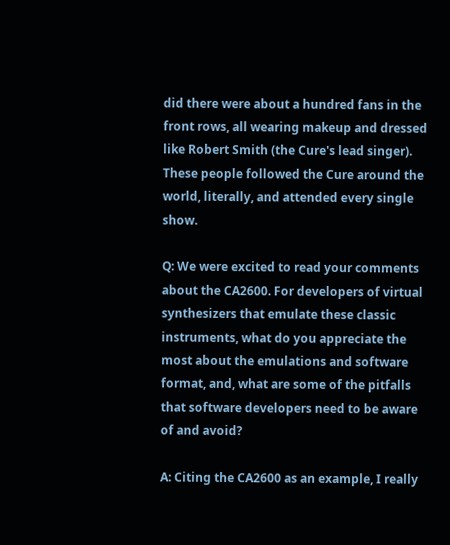did there were about a hundred fans in the front rows, all wearing makeup and dressed like Robert Smith (the Cure's lead singer). These people followed the Cure around the world, literally, and attended every single show.

Q: We were excited to read your comments about the CA2600. For developers of virtual synthesizers that emulate these classic instruments, what do you appreciate the most about the emulations and software format, and, what are some of the pitfalls that software developers need to be aware of and avoid?

A: Citing the CA2600 as an example, I really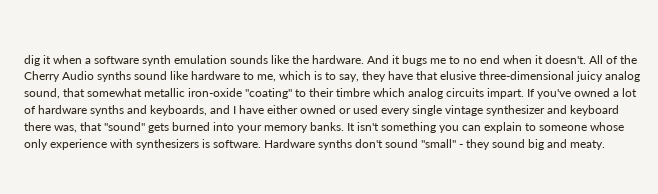dig it when a software synth emulation sounds like the hardware. And it bugs me to no end when it doesn't. All of the Cherry Audio synths sound like hardware to me, which is to say, they have that elusive three-dimensional juicy analog sound, that somewhat metallic iron-oxide "coating" to their timbre which analog circuits impart. If you've owned a lot of hardware synths and keyboards, and I have either owned or used every single vintage synthesizer and keyboard there was, that "sound" gets burned into your memory banks. It isn't something you can explain to someone whose only experience with synthesizers is software. Hardware synths don't sound "small" - they sound big and meaty.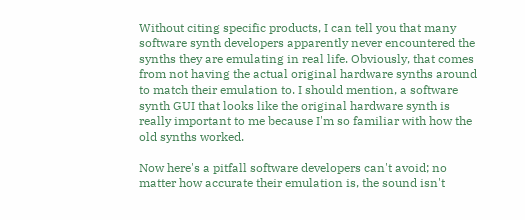Without citing specific products, I can tell you that many software synth developers apparently never encountered the synths they are emulating in real life. Obviously, that comes from not having the actual original hardware synths around to match their emulation to. I should mention, a software synth GUI that looks like the original hardware synth is really important to me because I'm so familiar with how the old synths worked.

Now here's a pitfall software developers can't avoid; no matter how accurate their emulation is, the sound isn't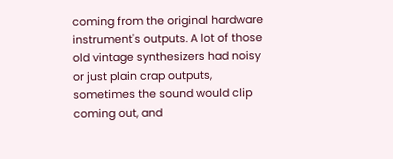coming from the original hardware instrument's outputs. A lot of those old vintage synthesizers had noisy or just plain crap outputs, sometimes the sound would clip coming out, and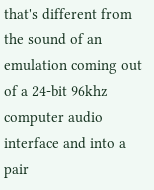that's different from the sound of an emulation coming out of a 24-bit 96khz computer audio interface and into a pair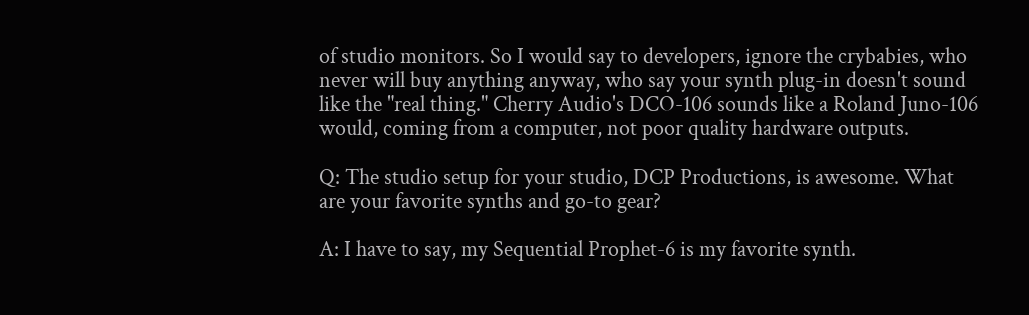of studio monitors. So I would say to developers, ignore the crybabies, who never will buy anything anyway, who say your synth plug-in doesn't sound like the "real thing." Cherry Audio's DCO-106 sounds like a Roland Juno-106 would, coming from a computer, not poor quality hardware outputs.

Q: The studio setup for your studio, DCP Productions, is awesome. What are your favorite synths and go-to gear?

A: I have to say, my Sequential Prophet-6 is my favorite synth.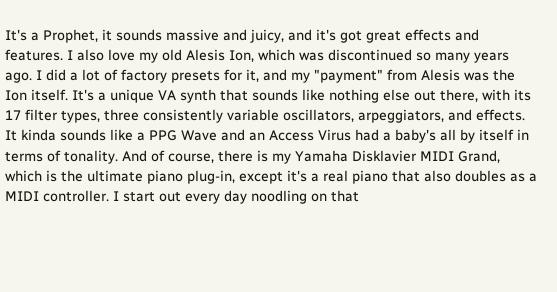It's a Prophet, it sounds massive and juicy, and it's got great effects and features. I also love my old Alesis Ion, which was discontinued so many years ago. I did a lot of factory presets for it, and my "payment" from Alesis was the Ion itself. It's a unique VA synth that sounds like nothing else out there, with its 17 filter types, three consistently variable oscillators, arpeggiators, and effects. It kinda sounds like a PPG Wave and an Access Virus had a baby's all by itself in terms of tonality. And of course, there is my Yamaha Disklavier MIDI Grand, which is the ultimate piano plug-in, except it's a real piano that also doubles as a MIDI controller. I start out every day noodling on that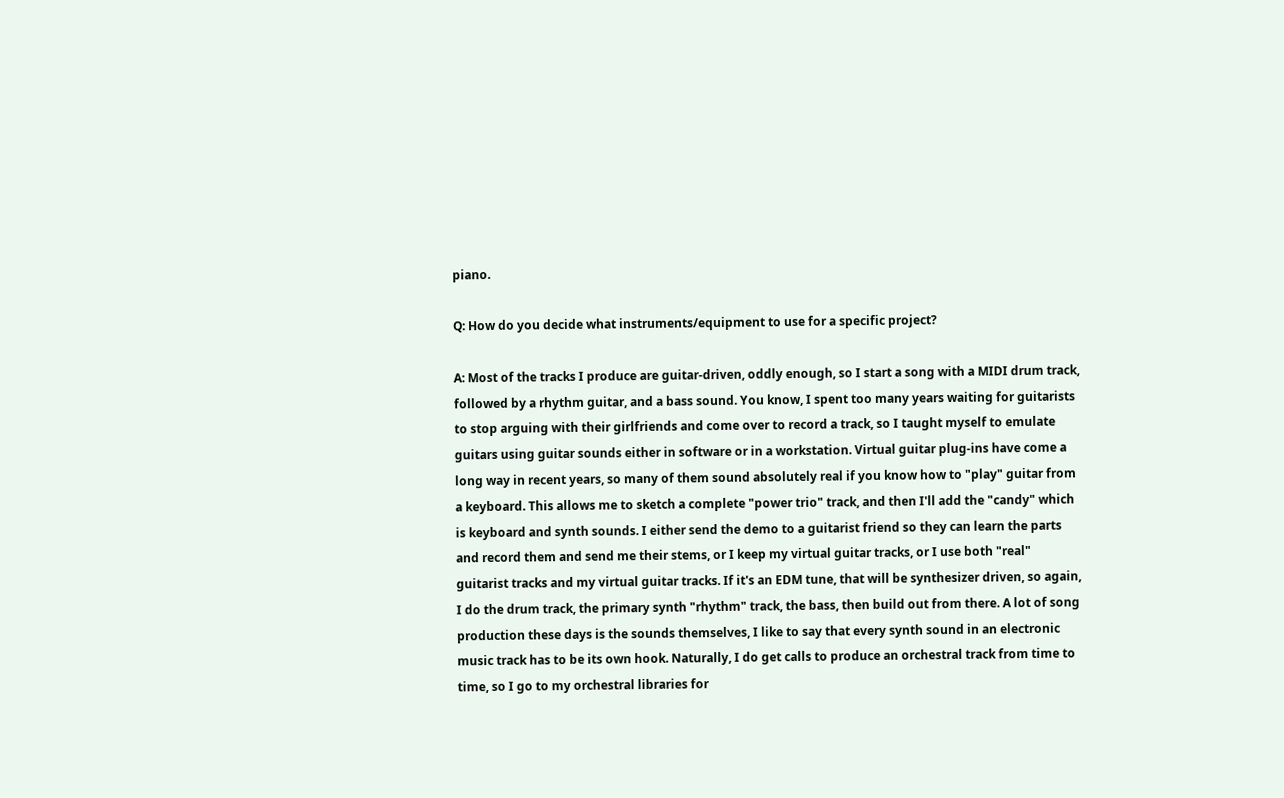piano.

Q: How do you decide what instruments/equipment to use for a specific project?

A: Most of the tracks I produce are guitar-driven, oddly enough, so I start a song with a MIDI drum track, followed by a rhythm guitar, and a bass sound. You know, I spent too many years waiting for guitarists to stop arguing with their girlfriends and come over to record a track, so I taught myself to emulate guitars using guitar sounds either in software or in a workstation. Virtual guitar plug-ins have come a long way in recent years, so many of them sound absolutely real if you know how to "play" guitar from a keyboard. This allows me to sketch a complete "power trio" track, and then I'll add the "candy" which is keyboard and synth sounds. I either send the demo to a guitarist friend so they can learn the parts and record them and send me their stems, or I keep my virtual guitar tracks, or I use both "real" guitarist tracks and my virtual guitar tracks. If it's an EDM tune, that will be synthesizer driven, so again, I do the drum track, the primary synth "rhythm" track, the bass, then build out from there. A lot of song production these days is the sounds themselves, I like to say that every synth sound in an electronic music track has to be its own hook. Naturally, I do get calls to produce an orchestral track from time to time, so I go to my orchestral libraries for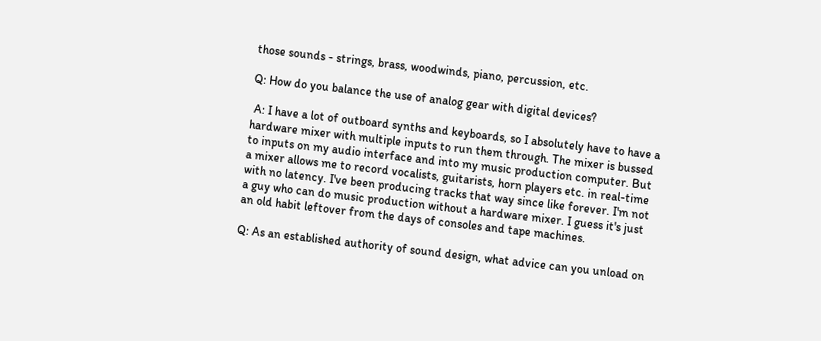those sounds - strings, brass, woodwinds, piano, percussion, etc.

Q: How do you balance the use of analog gear with digital devices?

 A: I have a lot of outboard synths and keyboards, so I absolutely have to have a hardware mixer with multiple inputs to run them through. The mixer is bussed to inputs on my audio interface and into my music production computer. But a mixer allows me to record vocalists, guitarists, horn players etc. in real-time with no latency. I've been producing tracks that way since like forever. I'm not a guy who can do music production without a hardware mixer. I guess it's just an old habit leftover from the days of consoles and tape machines.

Q: As an established authority of sound design, what advice can you unload on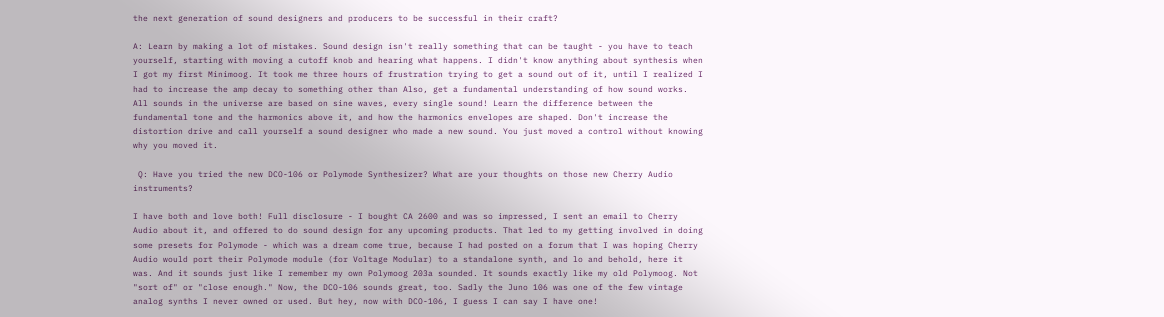the next generation of sound designers and producers to be successful in their craft?

A: Learn by making a lot of mistakes. Sound design isn't really something that can be taught - you have to teach yourself, starting with moving a cutoff knob and hearing what happens. I didn't know anything about synthesis when I got my first Minimoog. It took me three hours of frustration trying to get a sound out of it, until I realized I had to increase the amp decay to something other than Also, get a fundamental understanding of how sound works. All sounds in the universe are based on sine waves, every single sound! Learn the difference between the fundamental tone and the harmonics above it, and how the harmonics envelopes are shaped. Don't increase the distortion drive and call yourself a sound designer who made a new sound. You just moved a control without knowing why you moved it.

 Q: Have you tried the new DCO-106 or Polymode Synthesizer? What are your thoughts on those new Cherry Audio instruments?

I have both and love both! Full disclosure - I bought CA 2600 and was so impressed, I sent an email to Cherry Audio about it, and offered to do sound design for any upcoming products. That led to my getting involved in doing some presets for Polymode - which was a dream come true, because I had posted on a forum that I was hoping Cherry Audio would port their Polymode module (for Voltage Modular) to a standalone synth, and lo and behold, here it was. And it sounds just like I remember my own Polymoog 203a sounded. It sounds exactly like my old Polymoog. Not "sort of" or "close enough." Now, the DCO-106 sounds great, too. Sadly the Juno 106 was one of the few vintage analog synths I never owned or used. But hey, now with DCO-106, I guess I can say I have one!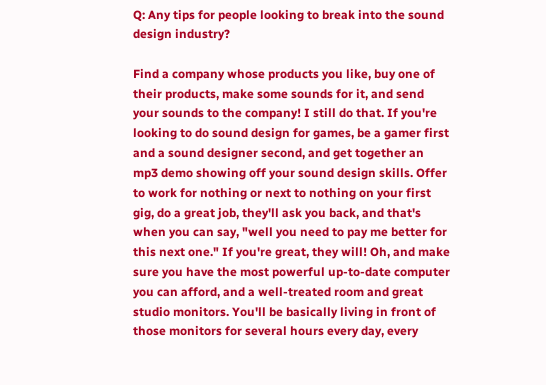Q: Any tips for people looking to break into the sound design industry?

Find a company whose products you like, buy one of their products, make some sounds for it, and send your sounds to the company! I still do that. If you're looking to do sound design for games, be a gamer first and a sound designer second, and get together an mp3 demo showing off your sound design skills. Offer to work for nothing or next to nothing on your first gig, do a great job, they'll ask you back, and that's when you can say, "well you need to pay me better for this next one." If you're great, they will! Oh, and make sure you have the most powerful up-to-date computer you can afford, and a well-treated room and great studio monitors. You'll be basically living in front of those monitors for several hours every day, every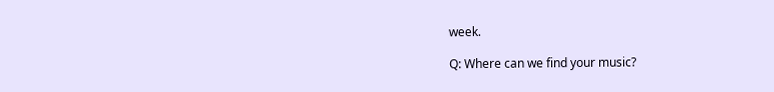week.

Q: Where can we find your music?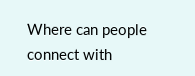Where can people connect with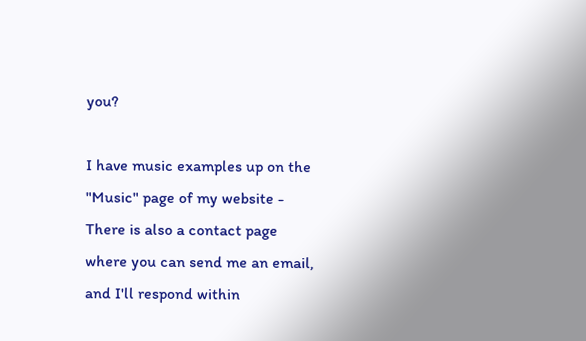you?

I have music examples up on the "Music" page of my website - There is also a contact page where you can send me an email, and I'll respond within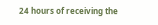24 hours of receiving the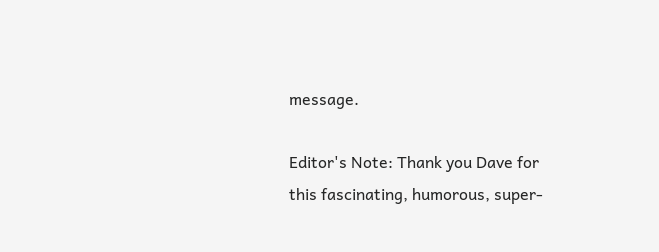message.

Editor's Note: Thank you Dave for this fascinating, humorous, super-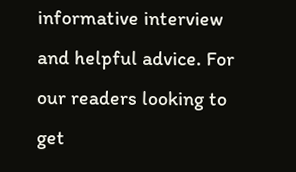informative interview and helpful advice. For our readers looking to get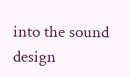into the sound design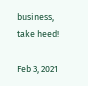business, take heed!

Feb 3, 2021